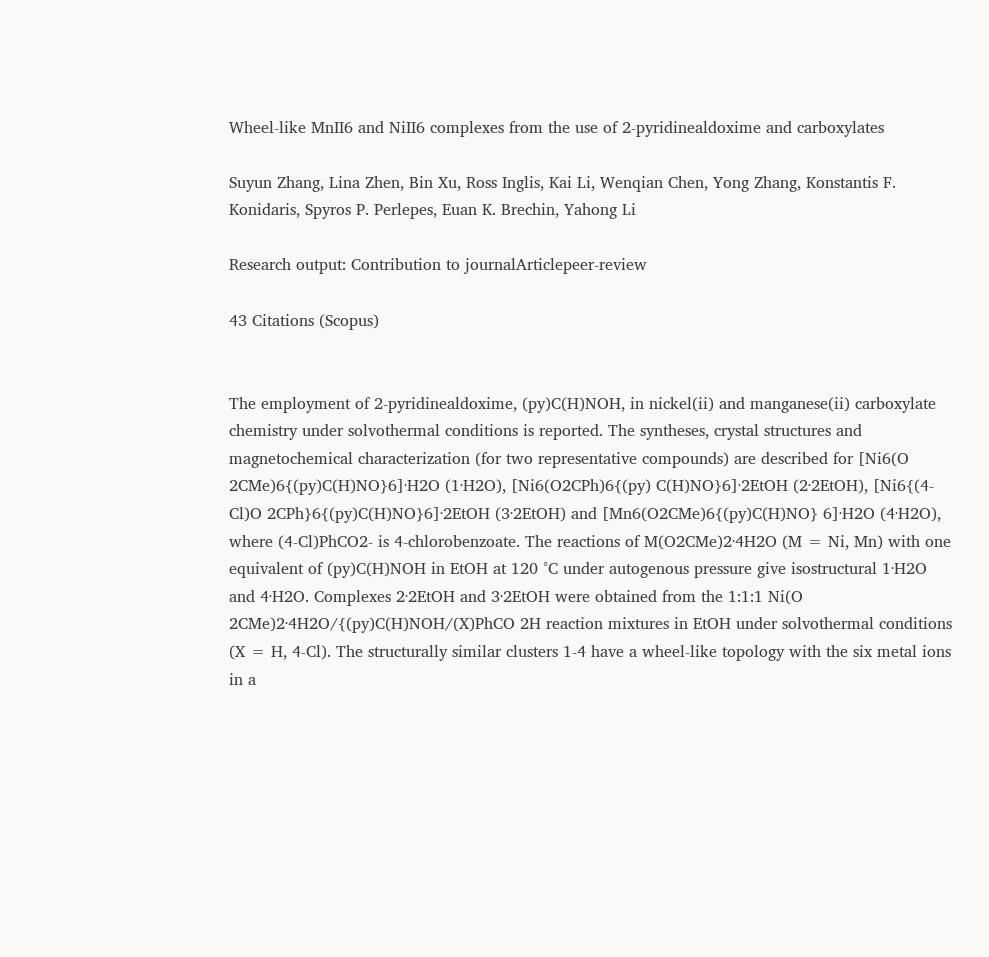Wheel-like MnII6 and NiII6 complexes from the use of 2-pyridinealdoxime and carboxylates

Suyun Zhang, Lina Zhen, Bin Xu, Ross Inglis, Kai Li, Wenqian Chen, Yong Zhang, Konstantis F. Konidaris, Spyros P. Perlepes, Euan K. Brechin, Yahong Li

Research output: Contribution to journalArticlepeer-review

43 Citations (Scopus)


The employment of 2-pyridinealdoxime, (py)C(H)NOH, in nickel(ii) and manganese(ii) carboxylate chemistry under solvothermal conditions is reported. The syntheses, crystal structures and magnetochemical characterization (for two representative compounds) are described for [Ni6(O 2CMe)6{(py)C(H)NO}6]·H2O (1·H2O), [Ni6(O2CPh)6{(py) C(H)NO}6]·2EtOH (2·2EtOH), [Ni6{(4-Cl)O 2CPh}6{(py)C(H)NO}6]·2EtOH (3·2EtOH) and [Mn6(O2CMe)6{(py)C(H)NO} 6]·H2O (4·H2O), where (4-Cl)PhCO2- is 4-chlorobenzoate. The reactions of M(O2CMe)2·4H2O (M = Ni, Mn) with one equivalent of (py)C(H)NOH in EtOH at 120 °C under autogenous pressure give isostructural 1·H2O and 4·H2O. Complexes 2·2EtOH and 3·2EtOH were obtained from the 1:1:1 Ni(O 2CMe)2·4H2O/{(py)C(H)NOH/(X)PhCO 2H reaction mixtures in EtOH under solvothermal conditions (X = H, 4-Cl). The structurally similar clusters 1-4 have a wheel-like topology with the six metal ions in a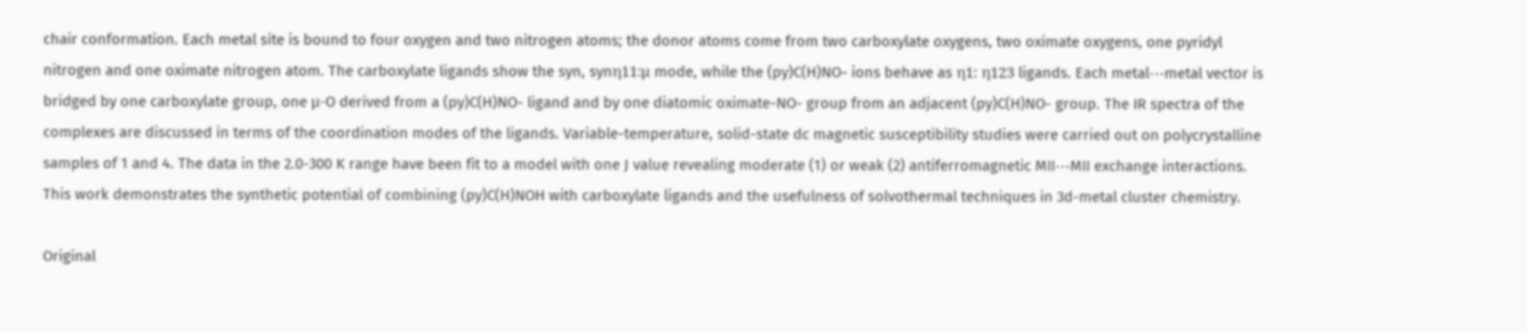chair conformation. Each metal site is bound to four oxygen and two nitrogen atoms; the donor atoms come from two carboxylate oxygens, two oximate oxygens, one pyridyl nitrogen and one oximate nitrogen atom. The carboxylate ligands show the syn, synη11:μ mode, while the (py)C(H)NO- ions behave as η1: η123 ligands. Each metal⋯metal vector is bridged by one carboxylate group, one μ-O derived from a (py)C(H)NO- ligand and by one diatomic oximate-NO- group from an adjacent (py)C(H)NO- group. The IR spectra of the complexes are discussed in terms of the coordination modes of the ligands. Variable-temperature, solid-state dc magnetic susceptibility studies were carried out on polycrystalline samples of 1 and 4. The data in the 2.0-300 K range have been fit to a model with one J value revealing moderate (1) or weak (2) antiferromagnetic MII⋯MII exchange interactions. This work demonstrates the synthetic potential of combining (py)C(H)NOH with carboxylate ligands and the usefulness of solvothermal techniques in 3d-metal cluster chemistry.

Original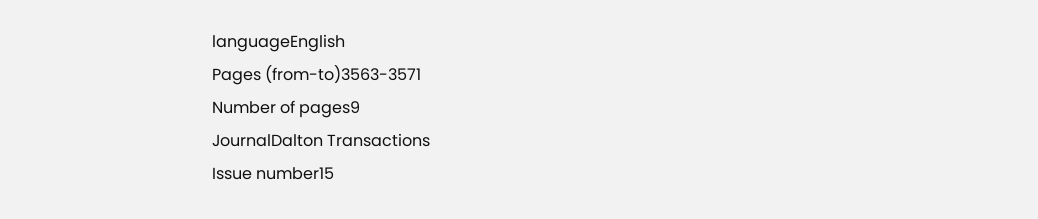languageEnglish
Pages (from-to)3563-3571
Number of pages9
JournalDalton Transactions
Issue number15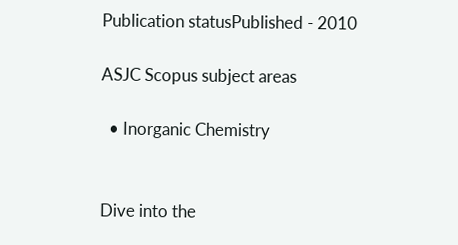Publication statusPublished - 2010

ASJC Scopus subject areas

  • Inorganic Chemistry


Dive into the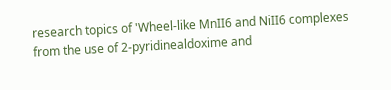research topics of 'Wheel-like MnII6 and NiII6 complexes from the use of 2-pyridinealdoxime and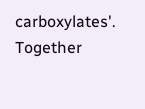carboxylates'. Together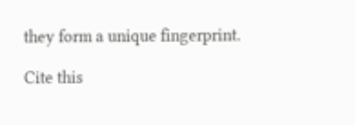they form a unique fingerprint.

Cite this